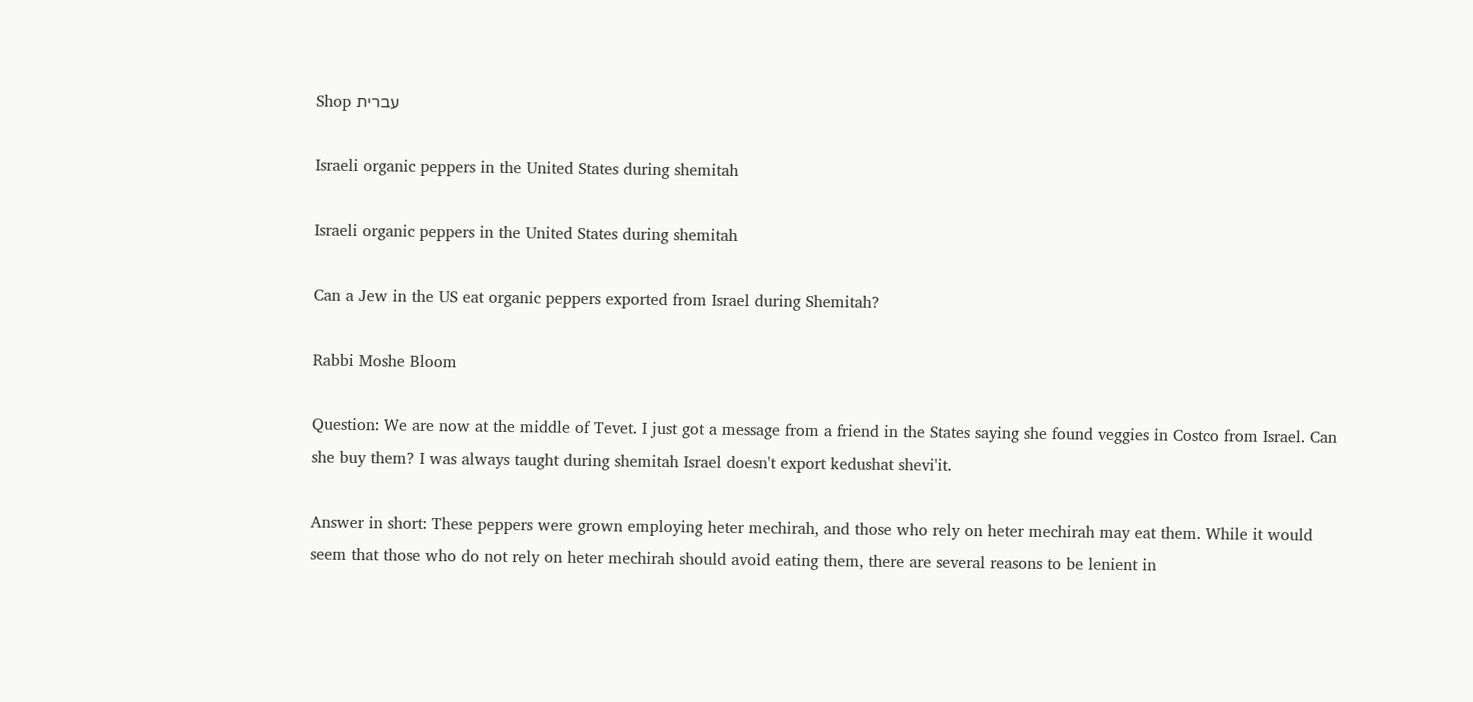Shop עברית

Israeli organic peppers in the United States during shemitah

Israeli organic peppers in the United States during shemitah

Can a Jew in the US eat organic peppers exported from Israel during Shemitah?

Rabbi Moshe Bloom

Question: We are now at the middle of Tevet. I just got a message from a friend in the States saying she found veggies in Costco from Israel. Can she buy them? I was always taught during shemitah Israel doesn't export kedushat shevi'it.

Answer in short: These peppers were grown employing heter mechirah, and those who rely on heter mechirah may eat them. While it would seem that those who do not rely on heter mechirah should avoid eating them, there are several reasons to be lenient in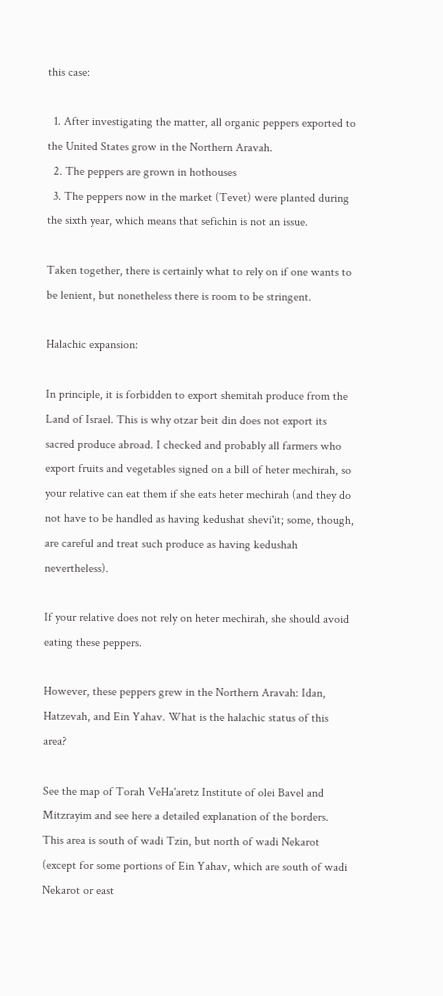this case:

  1. After investigating the matter, all organic peppers exported to the United States grow in the Northern Aravah.
  2. The peppers are grown in hothouses
  3. The peppers now in the market (Tevet) were planted during the sixth year, which means that sefichin is not an issue.

Taken together, there is certainly what to rely on if one wants to be lenient, but nonetheless there is room to be stringent.

Halachic expansion:

In principle, it is forbidden to export shemitah produce from the Land of Israel. This is why otzar beit din does not export its sacred produce abroad. I checked and probably all farmers who export fruits and vegetables signed on a bill of heter mechirah, so your relative can eat them if she eats heter mechirah (and they do not have to be handled as having kedushat shevi'it; some, though, are careful and treat such produce as having kedushah nevertheless).

If your relative does not rely on heter mechirah, she should avoid eating these peppers.

However, these peppers grew in the Northern Aravah: Idan, Hatzevah, and Ein Yahav. What is the halachic status of this area?

See the map of Torah VeHa'aretz Institute of olei Bavel and Mitzrayim and see here a detailed explanation of the borders. This area is south of wadi Tzin, but north of wadi Nekarot (except for some portions of Ein Yahav, which are south of wadi Nekarot or east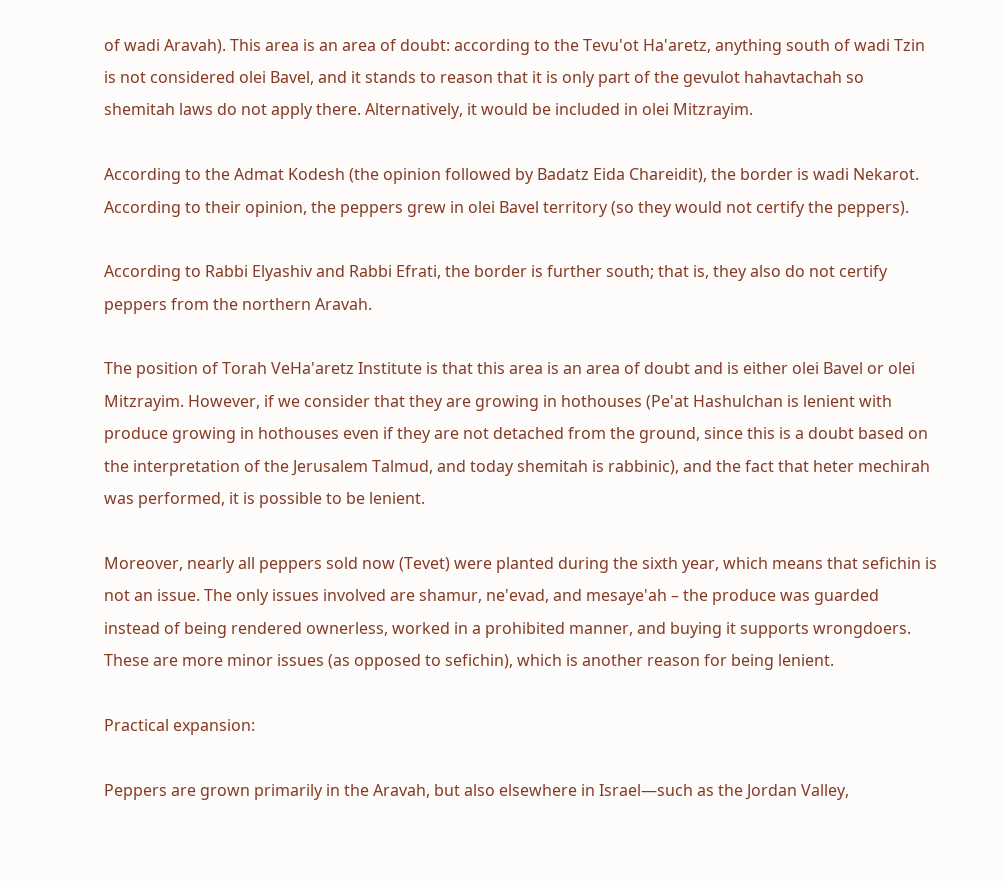of wadi Aravah). This area is an area of doubt: according to the Tevu'ot Ha'aretz, anything south of wadi Tzin is not considered olei Bavel, and it stands to reason that it is only part of the gevulot hahavtachah so shemitah laws do not apply there. Alternatively, it would be included in olei Mitzrayim.

According to the Admat Kodesh (the opinion followed by Badatz Eida Chareidit), the border is wadi Nekarot. According to their opinion, the peppers grew in olei Bavel territory (so they would not certify the peppers).

According to Rabbi Elyashiv and Rabbi Efrati, the border is further south; that is, they also do not certify peppers from the northern Aravah.

The position of Torah VeHa'aretz Institute is that this area is an area of doubt and is either olei Bavel or olei Mitzrayim. However, if we consider that they are growing in hothouses (Pe'at Hashulchan is lenient with produce growing in hothouses even if they are not detached from the ground, since this is a doubt based on the interpretation of the Jerusalem Talmud, and today shemitah is rabbinic), and the fact that heter mechirah was performed, it is possible to be lenient.

Moreover, nearly all peppers sold now (Tevet) were planted during the sixth year, which means that sefichin is not an issue. The only issues involved are shamur, ne'evad, and mesaye'ah – the produce was guarded instead of being rendered ownerless, worked in a prohibited manner, and buying it supports wrongdoers. These are more minor issues (as opposed to sefichin), which is another reason for being lenient.

Practical expansion:

Peppers are grown primarily in the Aravah, but also elsewhere in Israel—such as the Jordan Valley,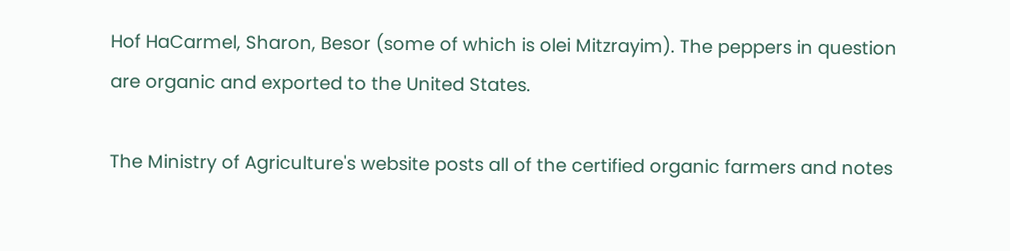Hof HaCarmel, Sharon, Besor (some of which is olei Mitzrayim). The peppers in question are organic and exported to the United States.

The Ministry of Agriculture's website posts all of the certified organic farmers and notes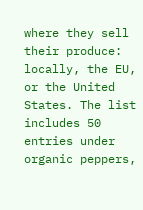where they sell their produce: locally, the EU, or the United States. The list includes 50 entries under organic peppers,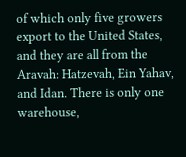of which only five growers export to the United States, and they are all from the Aravah: Hatzevah, Ein Yahav, and Idan. There is only one warehouse,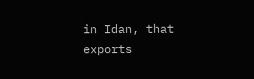in Idan, that exports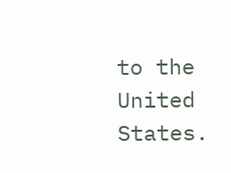to the United States.